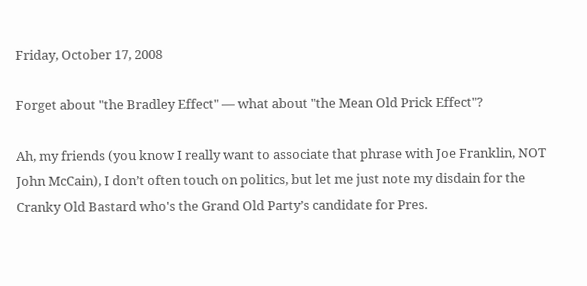Friday, October 17, 2008

Forget about "the Bradley Effect" — what about "the Mean Old Prick Effect"?

Ah, my friends (you know I really want to associate that phrase with Joe Franklin, NOT John McCain), I don’t often touch on politics, but let me just note my disdain for the Cranky Old Bastard who's the Grand Old Party’s candidate for Pres.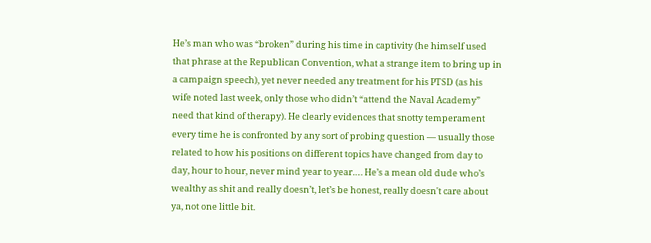He’s man who was “broken” during his time in captivity (he himself used that phrase at the Republican Convention, what a strange item to bring up in a campaign speech), yet never needed any treatment for his PTSD (as his wife noted last week, only those who didn’t “attend the Naval Academy” need that kind of therapy). He clearly evidences that snotty temperament every time he is confronted by any sort of probing question — usually those related to how his positions on different topics have changed from day to day, hour to hour, never mind year to year…. He’s a mean old dude who’s wealthy as shit and really doesn’t, let’s be honest, really doesn't care about ya, not one little bit.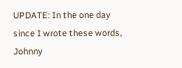UPDATE: In the one day since I wrote these words, Johnny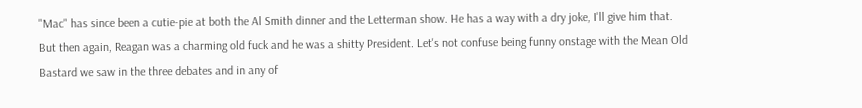"Mac" has since been a cutie-pie at both the Al Smith dinner and the Letterman show. He has a way with a dry joke, I'll give him that. But then again, Reagan was a charming old fuck and he was a shitty President. Let's not confuse being funny onstage with the Mean Old Bastard we saw in the three debates and in any of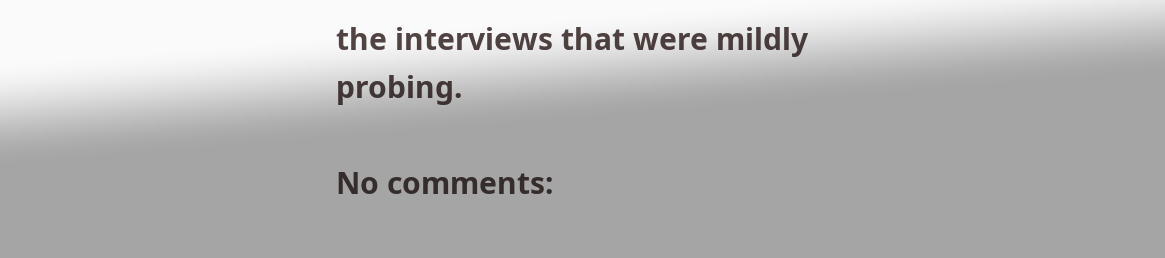the interviews that were mildly probing.

No comments: